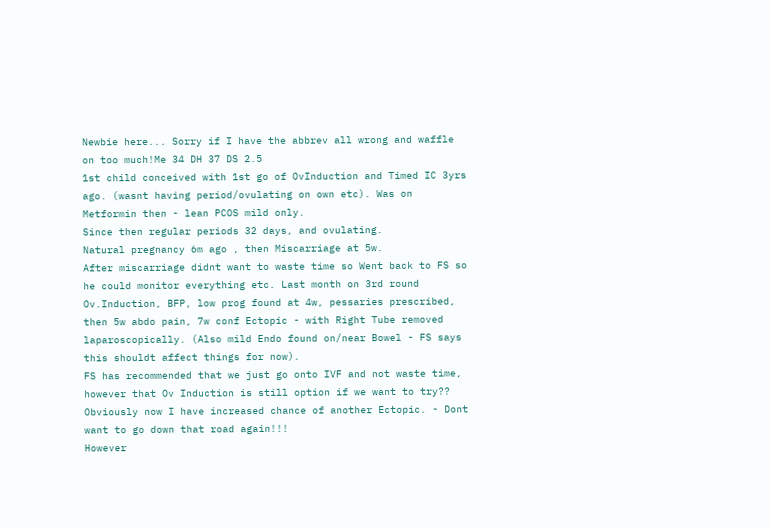Newbie here... Sorry if I have the abbrev all wrong and waffle on too much!Me 34 DH 37 DS 2.5
1st child conceived with 1st go of OvInduction and Timed IC 3yrs ago. (wasnt having period/ovulating on own etc). Was on Metformin then - lean PCOS mild only.
Since then regular periods 32 days, and ovulating.
Natural pregnancy 6m ago , then Miscarriage at 5w.
After miscarriage didnt want to waste time so Went back to FS so he could monitor everything etc. Last month on 3rd round Ov.Induction, BFP, low prog found at 4w, pessaries prescribed, then 5w abdo pain, 7w conf Ectopic - with Right Tube removed laparoscopically. (Also mild Endo found on/near Bowel - FS says this shouldt affect things for now).
FS has recommended that we just go onto IVF and not waste time, however that Ov Induction is still option if we want to try??
Obviously now I have increased chance of another Ectopic. - Dont want to go down that road again!!!
However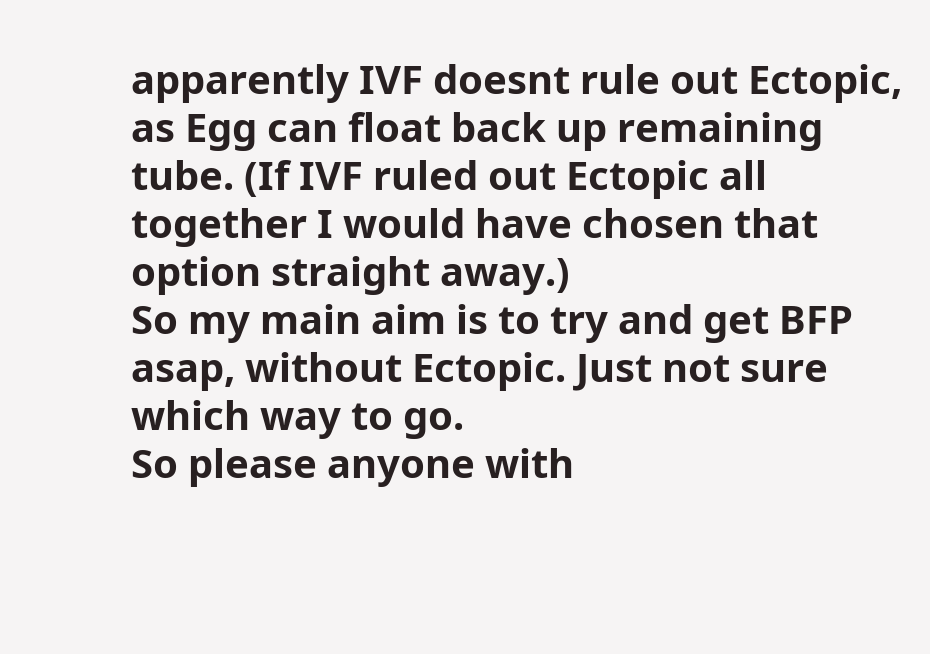apparently IVF doesnt rule out Ectopic, as Egg can float back up remaining tube. (If IVF ruled out Ectopic all together I would have chosen that option straight away.)
So my main aim is to try and get BFP asap, without Ectopic. Just not sure which way to go.
So please anyone with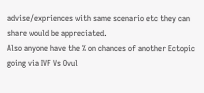advise/expriences with same scenario etc they can share would be appreciated.
Also anyone have the % on chances of another Ectopic going via IVF Vs Ovul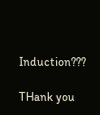Induction???

THank you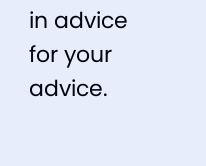in advice for your advice.